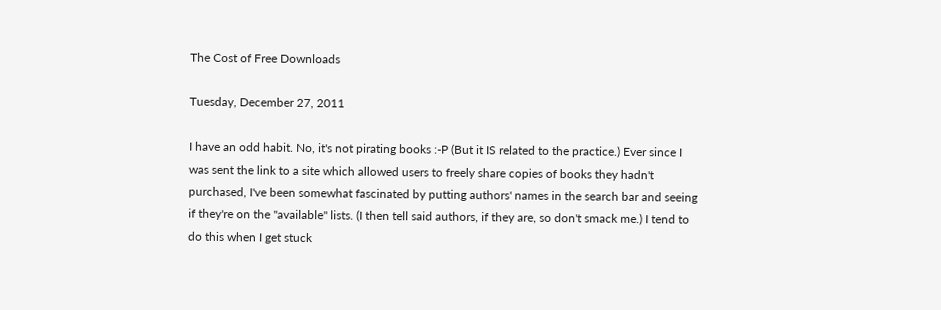The Cost of Free Downloads

Tuesday, December 27, 2011

I have an odd habit. No, it's not pirating books :-P (But it IS related to the practice.) Ever since I was sent the link to a site which allowed users to freely share copies of books they hadn't purchased, I've been somewhat fascinated by putting authors' names in the search bar and seeing if they're on the "available" lists. (I then tell said authors, if they are, so don't smack me.) I tend to do this when I get stuck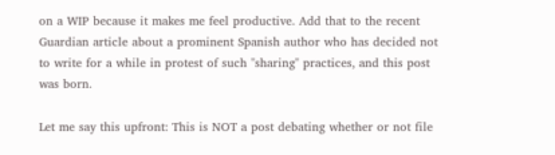on a WIP because it makes me feel productive. Add that to the recent Guardian article about a prominent Spanish author who has decided not to write for a while in protest of such "sharing" practices, and this post was born.

Let me say this upfront: This is NOT a post debating whether or not file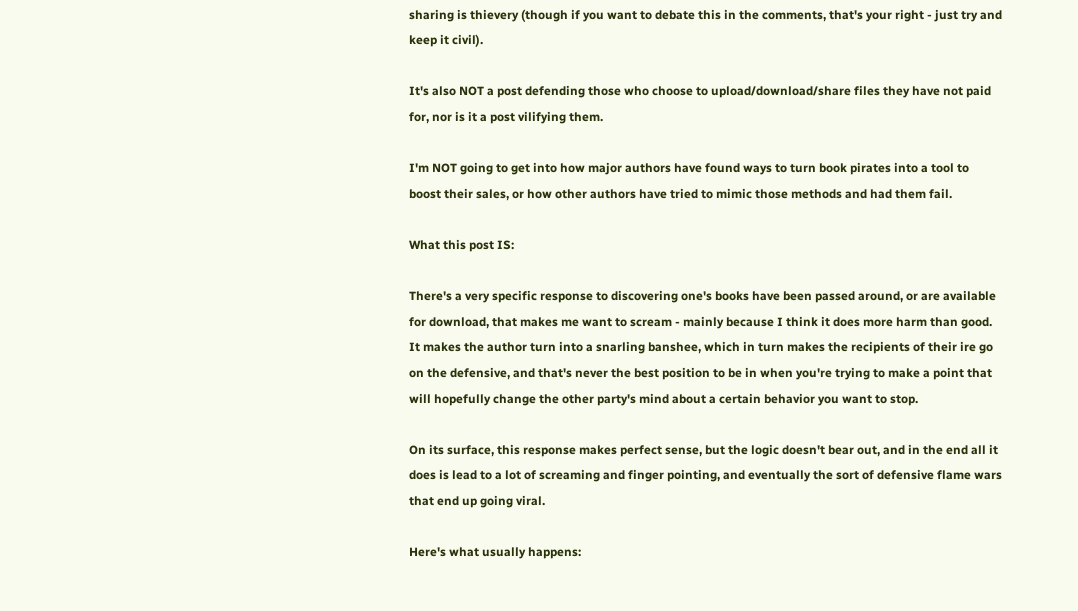sharing is thievery (though if you want to debate this in the comments, that's your right - just try and keep it civil).

It's also NOT a post defending those who choose to upload/download/share files they have not paid for, nor is it a post vilifying them.

I'm NOT going to get into how major authors have found ways to turn book pirates into a tool to boost their sales, or how other authors have tried to mimic those methods and had them fail.

What this post IS:

There's a very specific response to discovering one's books have been passed around, or are available for download, that makes me want to scream - mainly because I think it does more harm than good. It makes the author turn into a snarling banshee, which in turn makes the recipients of their ire go on the defensive, and that's never the best position to be in when you're trying to make a point that will hopefully change the other party's mind about a certain behavior you want to stop.

On its surface, this response makes perfect sense, but the logic doesn't bear out, and in the end all it does is lead to a lot of screaming and finger pointing, and eventually the sort of defensive flame wars that end up going viral.

Here's what usually happens: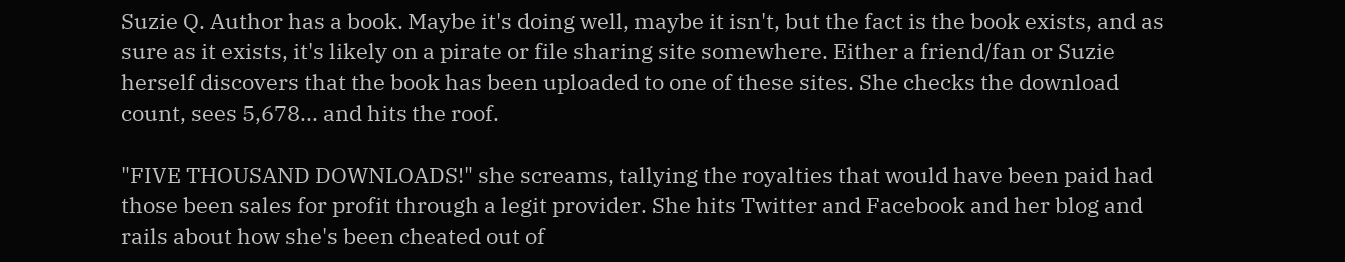Suzie Q. Author has a book. Maybe it's doing well, maybe it isn't, but the fact is the book exists, and as sure as it exists, it's likely on a pirate or file sharing site somewhere. Either a friend/fan or Suzie herself discovers that the book has been uploaded to one of these sites. She checks the download count, sees 5,678... and hits the roof.

"FIVE THOUSAND DOWNLOADS!" she screams, tallying the royalties that would have been paid had those been sales for profit through a legit provider. She hits Twitter and Facebook and her blog and rails about how she's been cheated out of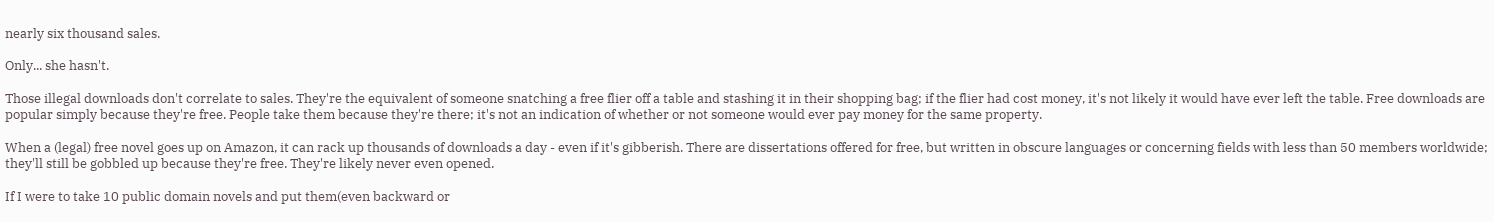nearly six thousand sales.

Only... she hasn't.

Those illegal downloads don't correlate to sales. They're the equivalent of someone snatching a free flier off a table and stashing it in their shopping bag; if the flier had cost money, it's not likely it would have ever left the table. Free downloads are popular simply because they're free. People take them because they're there; it's not an indication of whether or not someone would ever pay money for the same property.

When a (legal) free novel goes up on Amazon, it can rack up thousands of downloads a day - even if it's gibberish. There are dissertations offered for free, but written in obscure languages or concerning fields with less than 50 members worldwide; they'll still be gobbled up because they're free. They're likely never even opened.

If I were to take 10 public domain novels and put them(even backward or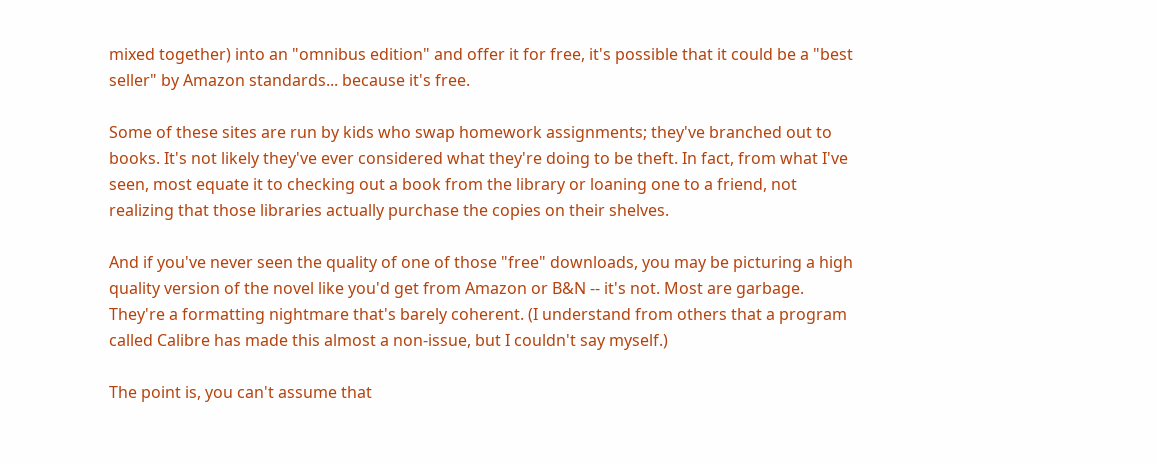mixed together) into an "omnibus edition" and offer it for free, it's possible that it could be a "best seller" by Amazon standards... because it's free.

Some of these sites are run by kids who swap homework assignments; they've branched out to books. It's not likely they've ever considered what they're doing to be theft. In fact, from what I've seen, most equate it to checking out a book from the library or loaning one to a friend, not realizing that those libraries actually purchase the copies on their shelves.

And if you've never seen the quality of one of those "free" downloads, you may be picturing a high quality version of the novel like you'd get from Amazon or B&N -- it's not. Most are garbage. They're a formatting nightmare that's barely coherent. (I understand from others that a program called Calibre has made this almost a non-issue, but I couldn't say myself.)

The point is, you can't assume that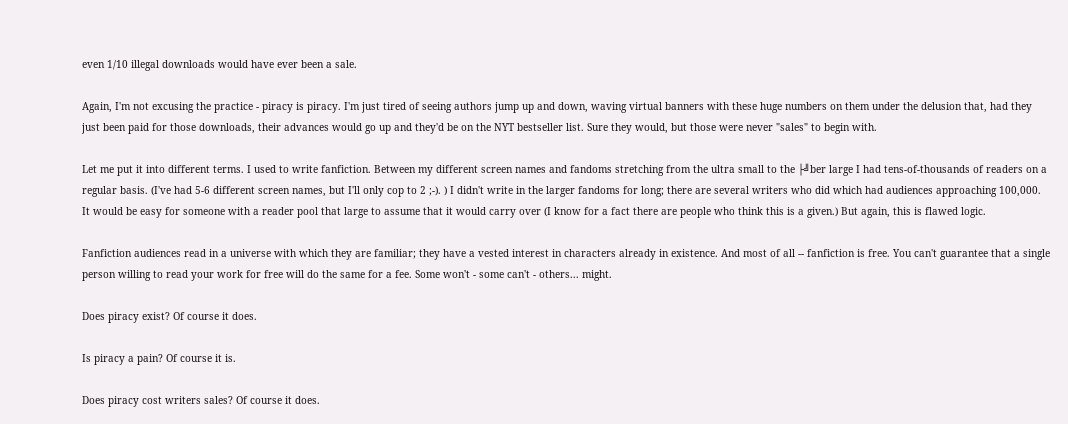even 1/10 illegal downloads would have ever been a sale.

Again, I'm not excusing the practice - piracy is piracy. I'm just tired of seeing authors jump up and down, waving virtual banners with these huge numbers on them under the delusion that, had they just been paid for those downloads, their advances would go up and they'd be on the NYT bestseller list. Sure they would, but those were never "sales" to begin with.

Let me put it into different terms. I used to write fanfiction. Between my different screen names and fandoms stretching from the ultra small to the ├╝ber large I had tens-of-thousands of readers on a regular basis. (I've had 5-6 different screen names, but I'll only cop to 2 ;-). ) I didn't write in the larger fandoms for long; there are several writers who did which had audiences approaching 100,000. It would be easy for someone with a reader pool that large to assume that it would carry over (I know for a fact there are people who think this is a given.) But again, this is flawed logic.

Fanfiction audiences read in a universe with which they are familiar; they have a vested interest in characters already in existence. And most of all -- fanfiction is free. You can't guarantee that a single person willing to read your work for free will do the same for a fee. Some won't - some can't - others... might.

Does piracy exist? Of course it does.

Is piracy a pain? Of course it is.

Does piracy cost writers sales? Of course it does.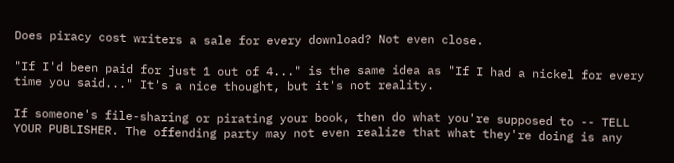Does piracy cost writers a sale for every download? Not even close.

"If I'd been paid for just 1 out of 4..." is the same idea as "If I had a nickel for every time you said..." It's a nice thought, but it's not reality.

If someone's file-sharing or pirating your book, then do what you're supposed to -- TELL YOUR PUBLISHER. The offending party may not even realize that what they're doing is any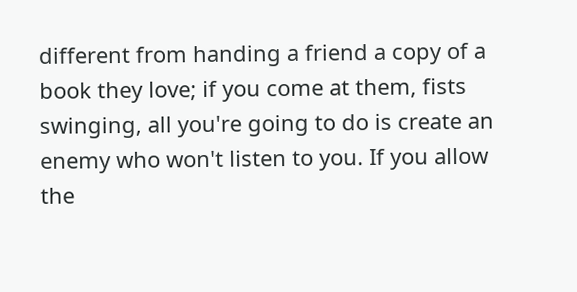different from handing a friend a copy of a book they love; if you come at them, fists swinging, all you're going to do is create an enemy who won't listen to you. If you allow the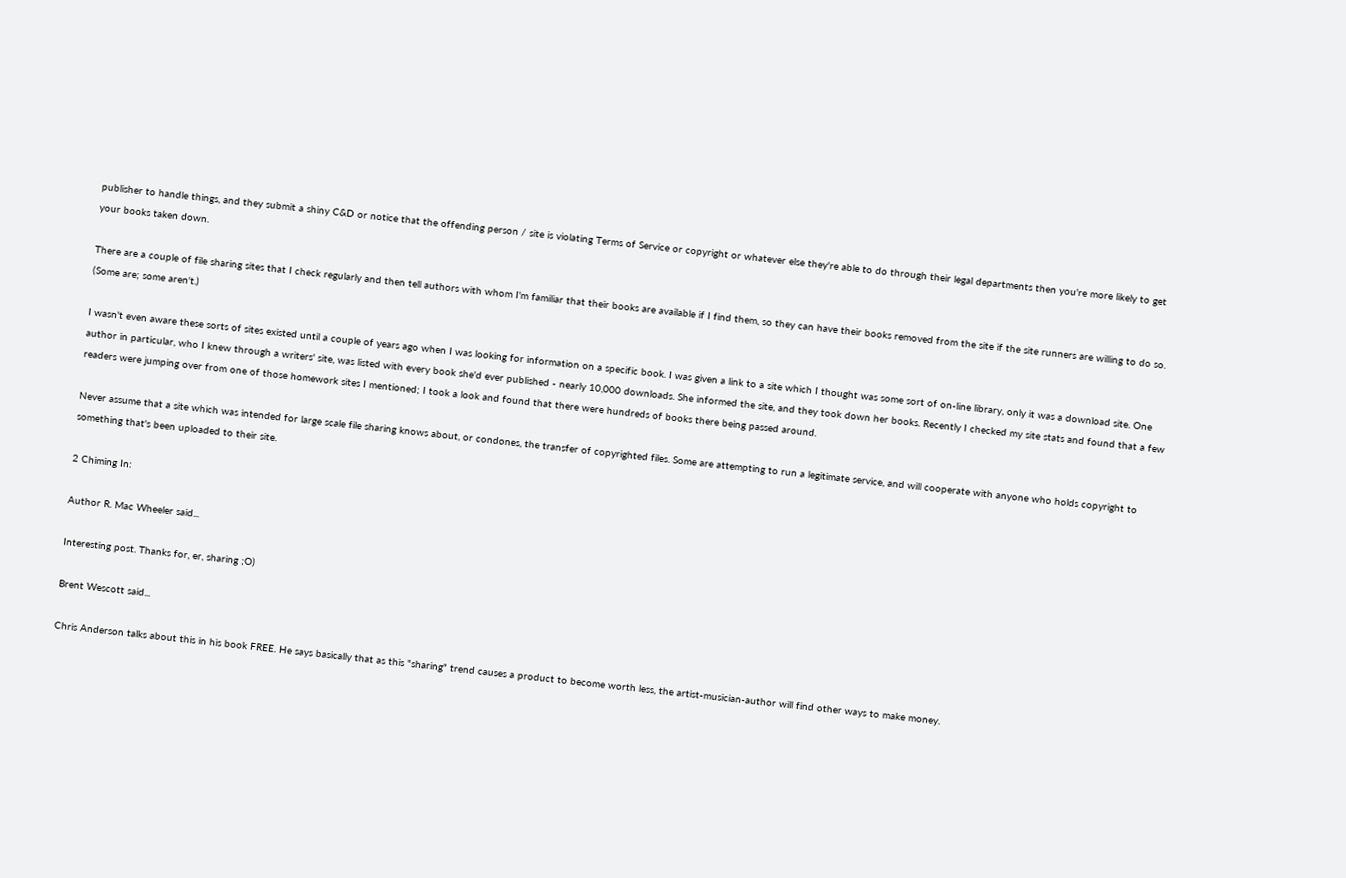publisher to handle things, and they submit a shiny C&D or notice that the offending person / site is violating Terms of Service or copyright or whatever else they're able to do through their legal departments then you're more likely to get your books taken down.

There are a couple of file sharing sites that I check regularly and then tell authors with whom I'm familiar that their books are available if I find them, so they can have their books removed from the site if the site runners are willing to do so. (Some are; some aren't.)

I wasn't even aware these sorts of sites existed until a couple of years ago when I was looking for information on a specific book. I was given a link to a site which I thought was some sort of on-line library, only it was a download site. One author in particular, who I knew through a writers' site, was listed with every book she'd ever published - nearly 10,000 downloads. She informed the site, and they took down her books. Recently I checked my site stats and found that a few readers were jumping over from one of those homework sites I mentioned; I took a look and found that there were hundreds of books there being passed around.

Never assume that a site which was intended for large scale file sharing knows about, or condones, the transfer of copyrighted files. Some are attempting to run a legitimate service, and will cooperate with anyone who holds copyright to something that's been uploaded to their site.

2 Chiming In:

Author R. Mac Wheeler said...

Interesting post. Thanks for, er, sharing ;O)

Brent Wescott said...

Chris Anderson talks about this in his book FREE. He says basically that as this "sharing" trend causes a product to become worth less, the artist-musician-author will find other ways to make money.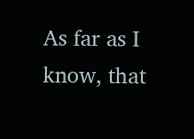As far as I know, that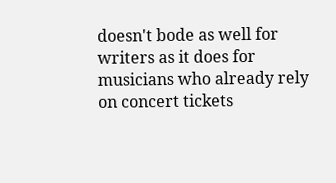doesn't bode as well for writers as it does for musicians who already rely on concert tickets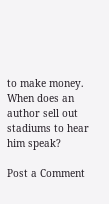to make money. When does an author sell out stadiums to hear him speak?

Post a Comment